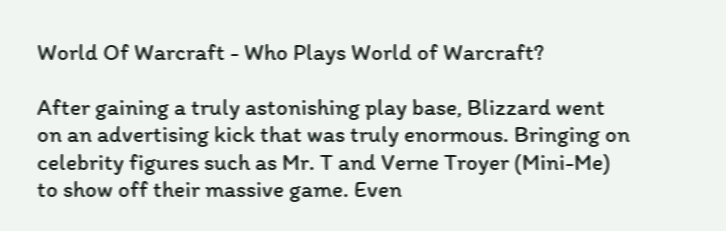World Of Warcraft - Who Plays World of Warcraft?

After gaining a truly astonishing play base, Blizzard went on an advertising kick that was truly enormous. Bringing on celebrity figures such as Mr. T and Verne Troyer (Mini-Me) to show off their massive game. Even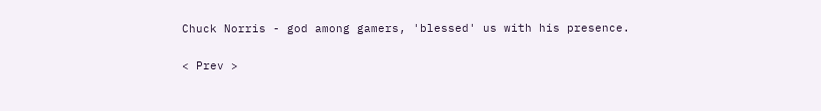Chuck Norris - god among gamers, 'blessed' us with his presence.

< Prev >